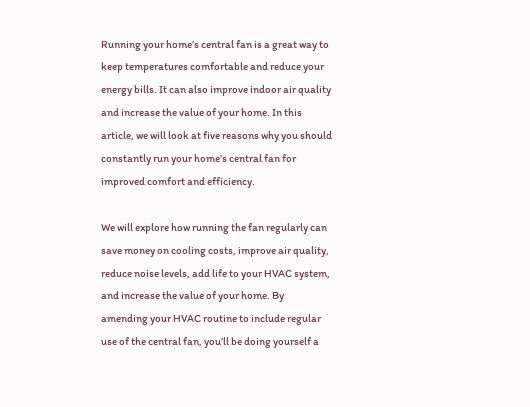Running your home’s central fan is a great way to keep temperatures comfortable and reduce your energy bills. It can also improve indoor air quality and increase the value of your home. In this article, we will look at five reasons why you should constantly run your home’s central fan for improved comfort and efficiency.

We will explore how running the fan regularly can save money on cooling costs, improve air quality, reduce noise levels, add life to your HVAC system, and increase the value of your home. By amending your HVAC routine to include regular use of the central fan, you’ll be doing yourself a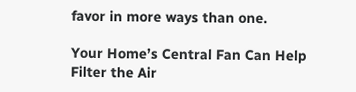favor in more ways than one.

Your Home’s Central Fan Can Help Filter the Air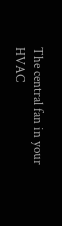The central fan in your HVAC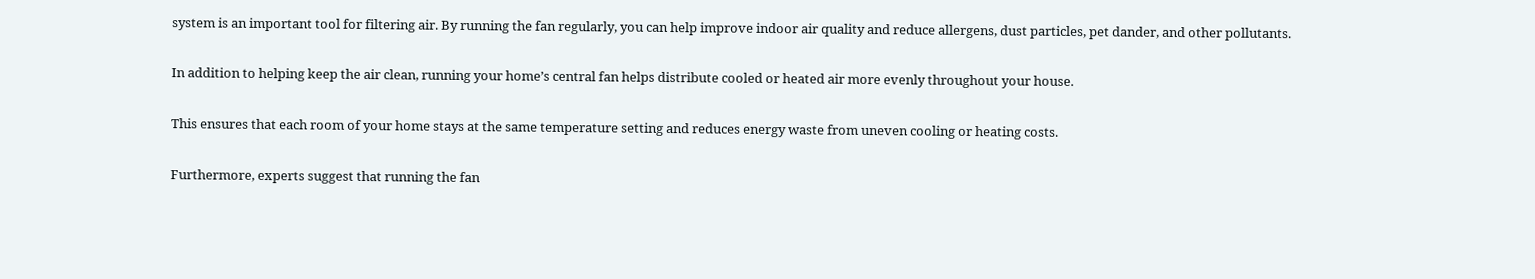system is an important tool for filtering air. By running the fan regularly, you can help improve indoor air quality and reduce allergens, dust particles, pet dander, and other pollutants.

In addition to helping keep the air clean, running your home’s central fan helps distribute cooled or heated air more evenly throughout your house.

This ensures that each room of your home stays at the same temperature setting and reduces energy waste from uneven cooling or heating costs.

Furthermore, experts suggest that running the fan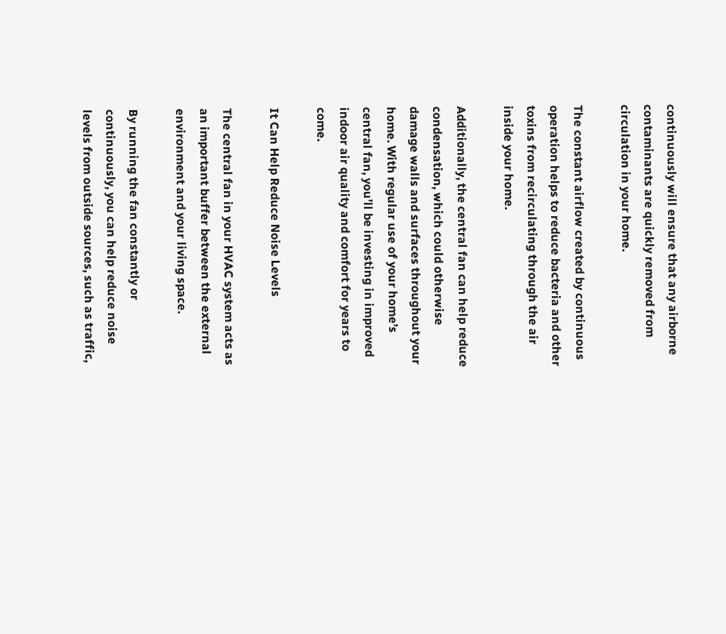continuously will ensure that any airborne contaminants are quickly removed from circulation in your home.

The constant airflow created by continuous operation helps to reduce bacteria and other toxins from recirculating through the air inside your home.

Additionally, the central fan can help reduce condensation, which could otherwise damage walls and surfaces throughout your home. With regular use of your home’s central fan, you’ll be investing in improved indoor air quality and comfort for years to come.

It Can Help Reduce Noise Levels

The central fan in your HVAC system acts as an important buffer between the external environment and your living space.

By running the fan constantly or continuously, you can help reduce noise levels from outside sources, such as traffic,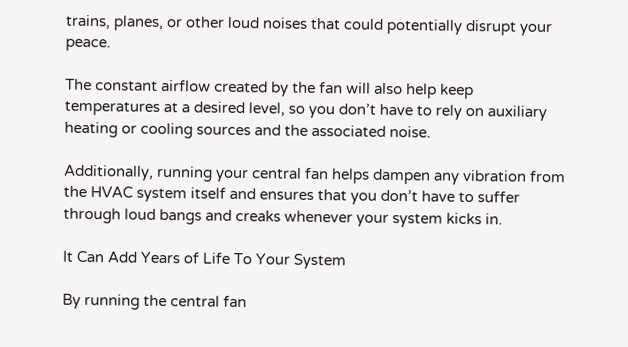trains, planes, or other loud noises that could potentially disrupt your peace.

The constant airflow created by the fan will also help keep temperatures at a desired level, so you don’t have to rely on auxiliary heating or cooling sources and the associated noise.

Additionally, running your central fan helps dampen any vibration from the HVAC system itself and ensures that you don’t have to suffer through loud bangs and creaks whenever your system kicks in.

It Can Add Years of Life To Your System

By running the central fan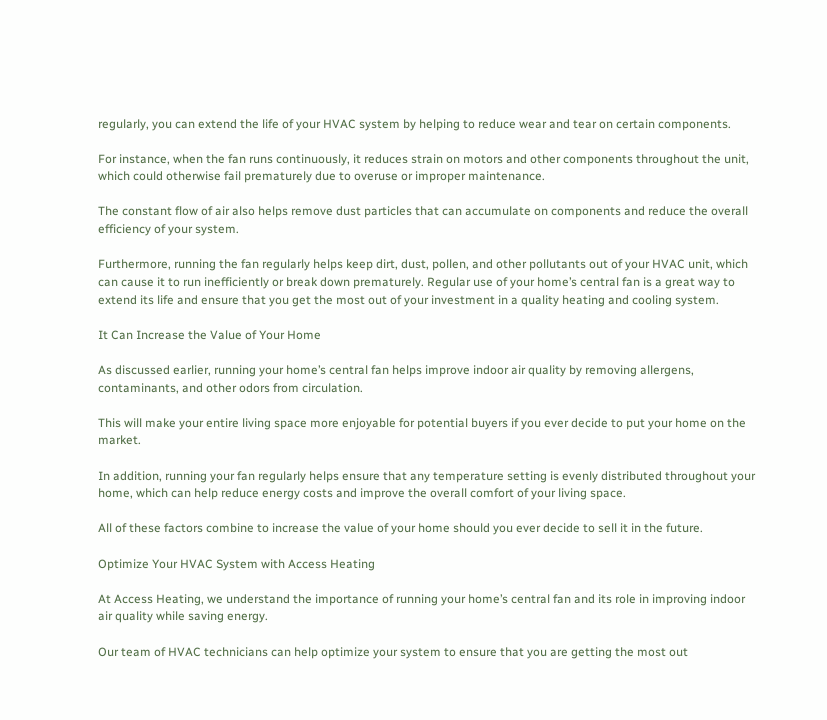regularly, you can extend the life of your HVAC system by helping to reduce wear and tear on certain components.

For instance, when the fan runs continuously, it reduces strain on motors and other components throughout the unit, which could otherwise fail prematurely due to overuse or improper maintenance.

The constant flow of air also helps remove dust particles that can accumulate on components and reduce the overall efficiency of your system.

Furthermore, running the fan regularly helps keep dirt, dust, pollen, and other pollutants out of your HVAC unit, which can cause it to run inefficiently or break down prematurely. Regular use of your home’s central fan is a great way to extend its life and ensure that you get the most out of your investment in a quality heating and cooling system.

It Can Increase the Value of Your Home

As discussed earlier, running your home’s central fan helps improve indoor air quality by removing allergens, contaminants, and other odors from circulation.

This will make your entire living space more enjoyable for potential buyers if you ever decide to put your home on the market.

In addition, running your fan regularly helps ensure that any temperature setting is evenly distributed throughout your home, which can help reduce energy costs and improve the overall comfort of your living space.

All of these factors combine to increase the value of your home should you ever decide to sell it in the future.

Optimize Your HVAC System with Access Heating

At Access Heating, we understand the importance of running your home’s central fan and its role in improving indoor air quality while saving energy.

Our team of HVAC technicians can help optimize your system to ensure that you are getting the most out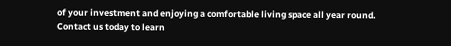of your investment and enjoying a comfortable living space all year round. Contact us today to learn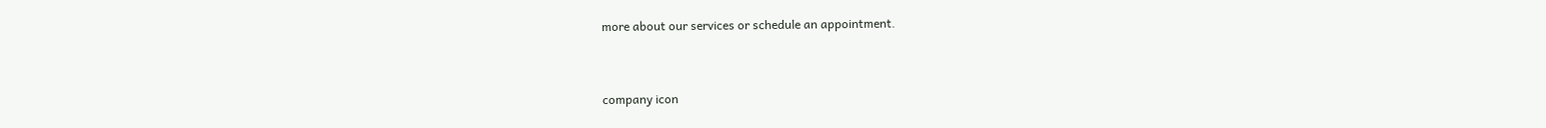more about our services or schedule an appointment.


company icon